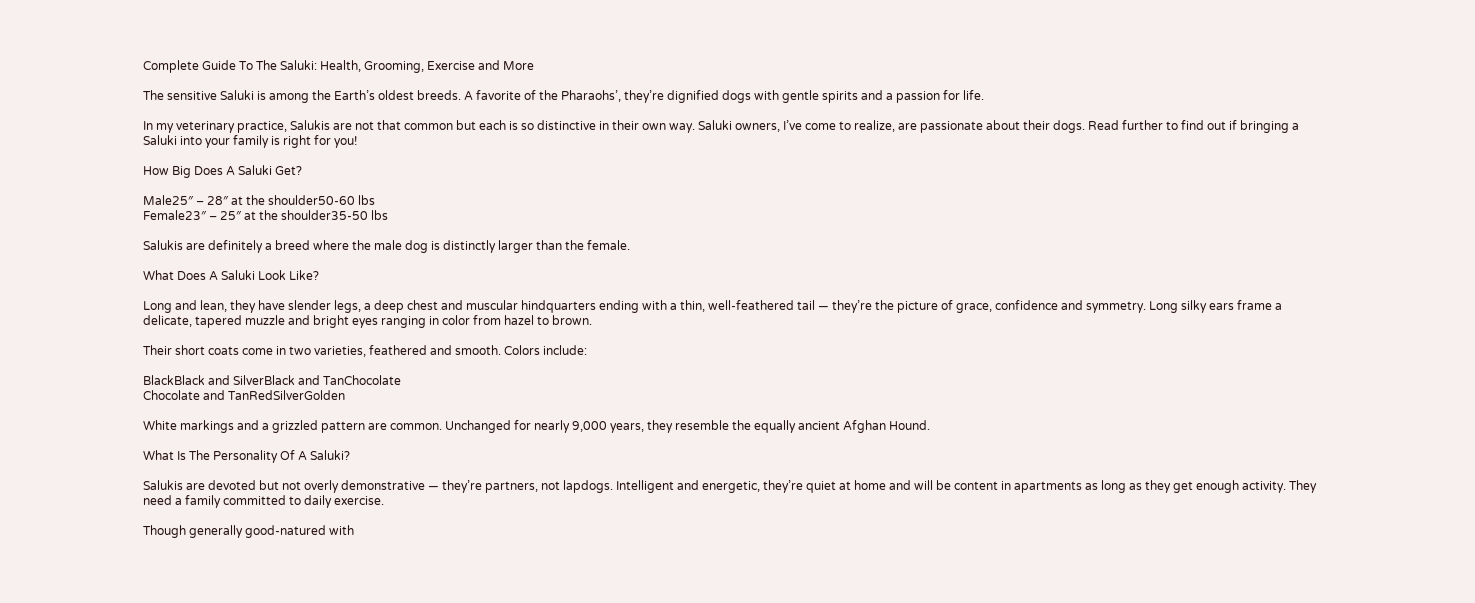Complete Guide To The Saluki: Health, Grooming, Exercise and More

The sensitive Saluki is among the Earth’s oldest breeds. A favorite of the Pharaohs’, they’re dignified dogs with gentle spirits and a passion for life.

In my veterinary practice, Salukis are not that common but each is so distinctive in their own way. Saluki owners, I’ve come to realize, are passionate about their dogs. Read further to find out if bringing a Saluki into your family is right for you!

How Big Does A Saluki Get?

Male25″ – 28″ at the shoulder50-60 lbs
Female23″ – 25″ at the shoulder35-50 lbs

Salukis are definitely a breed where the male dog is distinctly larger than the female.

What Does A Saluki Look Like?

Long and lean, they have slender legs, a deep chest and muscular hindquarters ending with a thin, well-feathered tail — they’re the picture of grace, confidence and symmetry. Long silky ears frame a delicate, tapered muzzle and bright eyes ranging in color from hazel to brown.

Their short coats come in two varieties, feathered and smooth. Colors include:

BlackBlack and SilverBlack and TanChocolate
Chocolate and TanRedSilverGolden

White markings and a grizzled pattern are common. Unchanged for nearly 9,000 years, they resemble the equally ancient Afghan Hound.

What Is The Personality Of A Saluki?

Salukis are devoted but not overly demonstrative — they’re partners, not lapdogs. Intelligent and energetic, they’re quiet at home and will be content in apartments as long as they get enough activity. They need a family committed to daily exercise.

Though generally good-natured with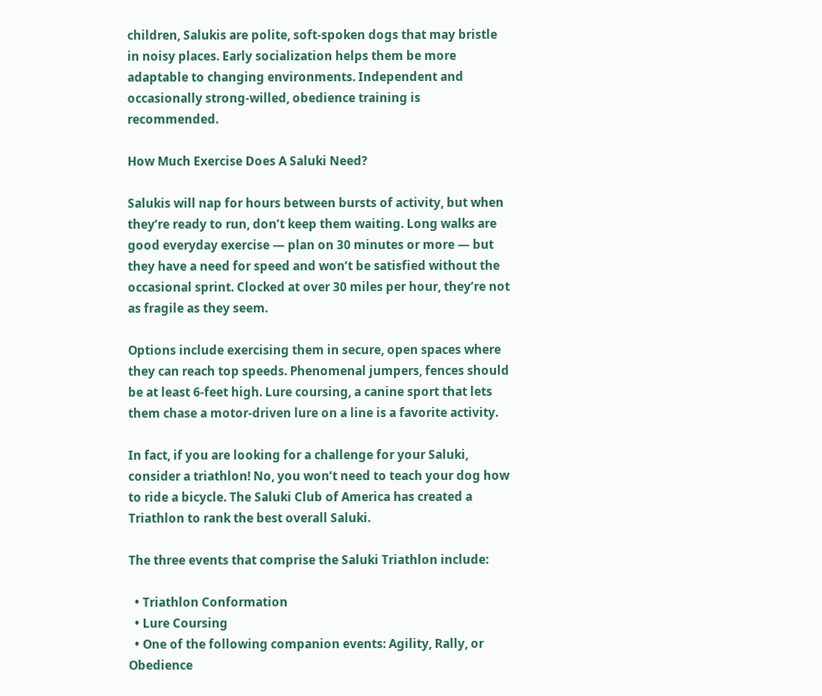children, Salukis are polite, soft-spoken dogs that may bristle in noisy places. Early socialization helps them be more adaptable to changing environments. Independent and occasionally strong-willed, obedience training is recommended.

How Much Exercise Does A Saluki Need?

Salukis will nap for hours between bursts of activity, but when they’re ready to run, don’t keep them waiting. Long walks are good everyday exercise — plan on 30 minutes or more — but they have a need for speed and won’t be satisfied without the occasional sprint. Clocked at over 30 miles per hour, they’re not as fragile as they seem.

Options include exercising them in secure, open spaces where they can reach top speeds. Phenomenal jumpers, fences should be at least 6-feet high. Lure coursing, a canine sport that lets them chase a motor-driven lure on a line is a favorite activity.

In fact, if you are looking for a challenge for your Saluki, consider a triathlon! No, you won’t need to teach your dog how to ride a bicycle. The Saluki Club of America has created a Triathlon to rank the best overall Saluki.

The three events that comprise the Saluki Triathlon include:

  • Triathlon Conformation
  • Lure Coursing
  • One of the following companion events: Agility, Rally, or Obedience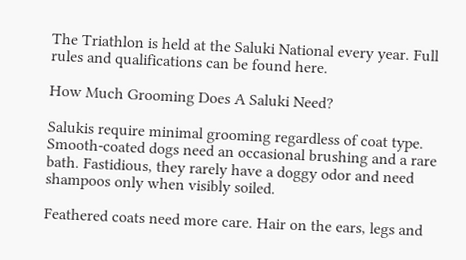The Triathlon is held at the Saluki National every year. Full rules and qualifications can be found here.

How Much Grooming Does A Saluki Need?

Salukis require minimal grooming regardless of coat type. Smooth-coated dogs need an occasional brushing and a rare bath. Fastidious, they rarely have a doggy odor and need shampoos only when visibly soiled.

Feathered coats need more care. Hair on the ears, legs and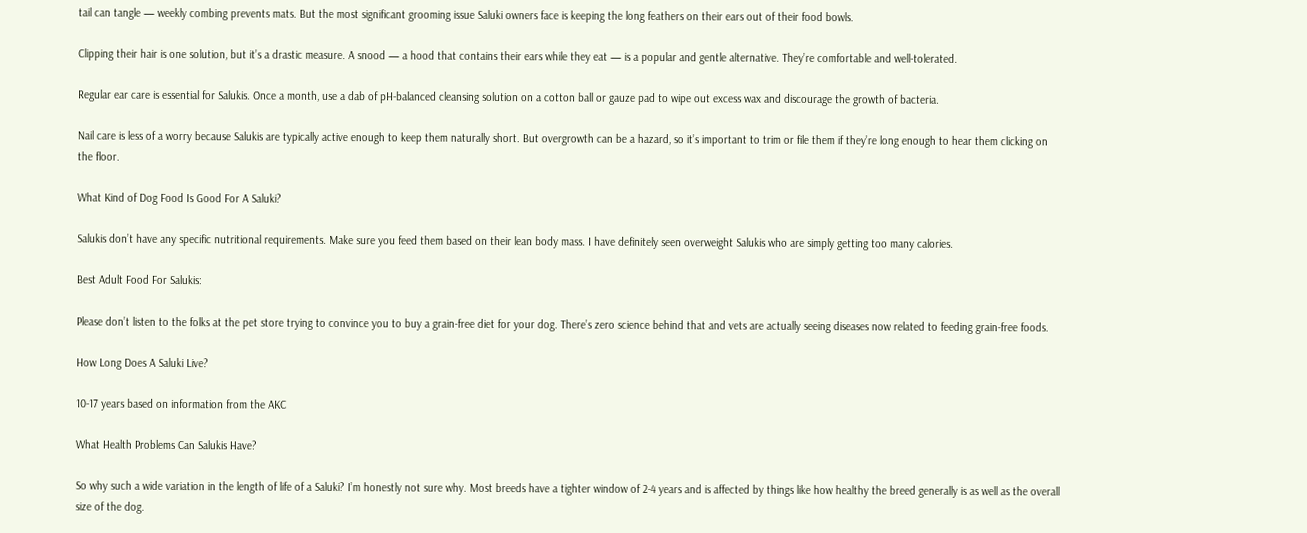tail can tangle — weekly combing prevents mats. But the most significant grooming issue Saluki owners face is keeping the long feathers on their ears out of their food bowls.

Clipping their hair is one solution, but it’s a drastic measure. A snood — a hood that contains their ears while they eat — is a popular and gentle alternative. They’re comfortable and well-tolerated.

Regular ear care is essential for Salukis. Once a month, use a dab of pH-balanced cleansing solution on a cotton ball or gauze pad to wipe out excess wax and discourage the growth of bacteria.

Nail care is less of a worry because Salukis are typically active enough to keep them naturally short. But overgrowth can be a hazard, so it’s important to trim or file them if they’re long enough to hear them clicking on the floor.

What Kind of Dog Food Is Good For A Saluki?

Salukis don’t have any specific nutritional requirements. Make sure you feed them based on their lean body mass. I have definitely seen overweight Salukis who are simply getting too many calories.

Best Adult Food For Salukis:

Please don’t listen to the folks at the pet store trying to convince you to buy a grain-free diet for your dog. There’s zero science behind that and vets are actually seeing diseases now related to feeding grain-free foods.

How Long Does A Saluki Live?

10-17 years based on information from the AKC

What Health Problems Can Salukis Have?

So why such a wide variation in the length of life of a Saluki? I’m honestly not sure why. Most breeds have a tighter window of 2-4 years and is affected by things like how healthy the breed generally is as well as the overall size of the dog.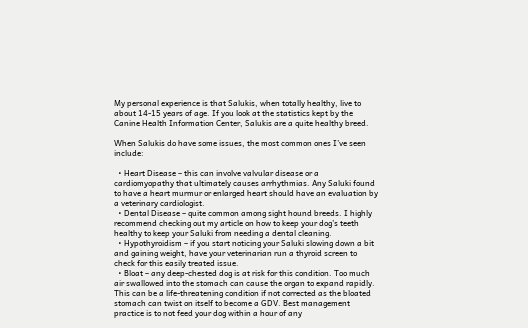My personal experience is that Salukis, when totally healthy, live to about 14-15 years of age. If you look at the statistics kept by the Canine Health Information Center, Salukis are a quite healthy breed.

When Salukis do have some issues, the most common ones I’ve seen include:

  • Heart Disease – this can involve valvular disease or a cardiomyopathy that ultimately causes arrhythmias. Any Saluki found to have a heart murmur or enlarged heart should have an evaluation by a veterinary cardiologist.
  • Dental Disease – quite common among sight hound breeds. I highly recommend checking out my article on how to keep your dog’s teeth healthy to keep your Saluki from needing a dental cleaning.
  • Hypothyroidism – if you start noticing your Saluki slowing down a bit and gaining weight, have your veterinarian run a thyroid screen to check for this easily treated issue.
  • Bloat – any deep-chested dog is at risk for this condition. Too much air swallowed into the stomach can cause the organ to expand rapidly. This can be a life-threatening condition if not corrected as the bloated stomach can twist on itself to become a GDV. Best management practice is to not feed your dog within a hour of any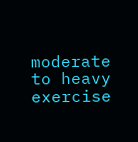moderate to heavy exercise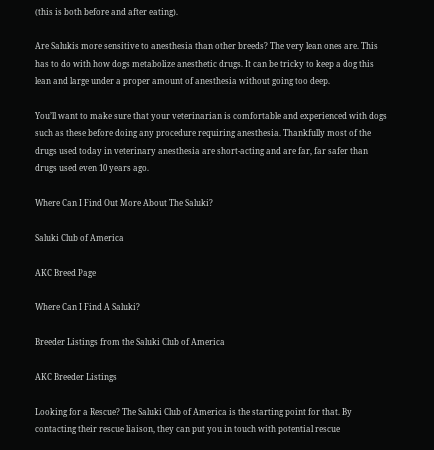(this is both before and after eating).

Are Salukis more sensitive to anesthesia than other breeds? The very lean ones are. This has to do with how dogs metabolize anesthetic drugs. It can be tricky to keep a dog this lean and large under a proper amount of anesthesia without going too deep.

You’ll want to make sure that your veterinarian is comfortable and experienced with dogs such as these before doing any procedure requiring anesthesia. Thankfully most of the drugs used today in veterinary anesthesia are short-acting and are far, far safer than drugs used even 10 years ago.

Where Can I Find Out More About The Saluki?

Saluki Club of America

AKC Breed Page

Where Can I Find A Saluki?

Breeder Listings from the Saluki Club of America

AKC Breeder Listings

Looking for a Rescue? The Saluki Club of America is the starting point for that. By contacting their rescue liaison, they can put you in touch with potential rescue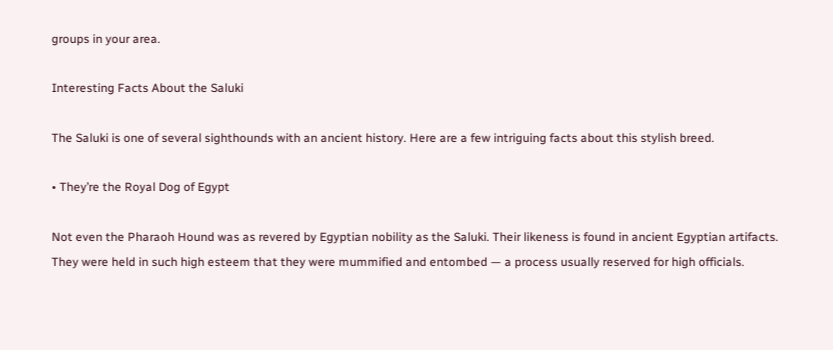groups in your area.

Interesting Facts About the Saluki

The Saluki is one of several sighthounds with an ancient history. Here are a few intriguing facts about this stylish breed.

• They’re the Royal Dog of Egypt

Not even the Pharaoh Hound was as revered by Egyptian nobility as the Saluki. Their likeness is found in ancient Egyptian artifacts. They were held in such high esteem that they were mummified and entombed — a process usually reserved for high officials.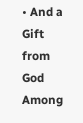• And a Gift from God Among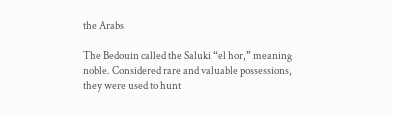the Arabs

The Bedouin called the Saluki “el hor,” meaning noble. Considered rare and valuable possessions, they were used to hunt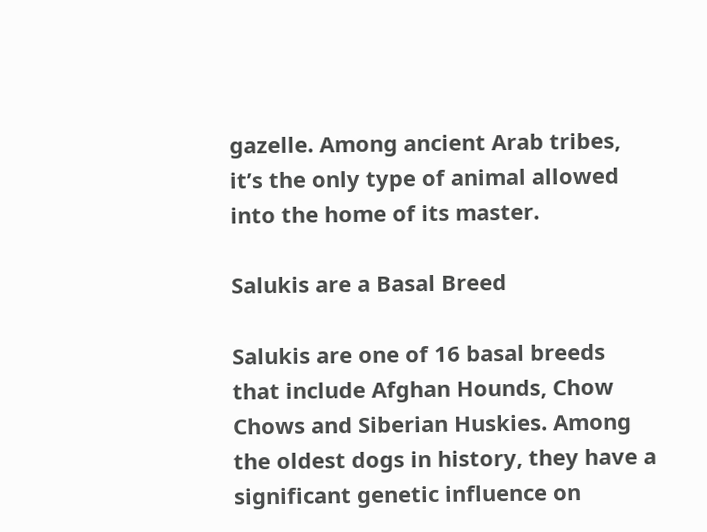gazelle. Among ancient Arab tribes, it’s the only type of animal allowed into the home of its master.

Salukis are a Basal Breed

Salukis are one of 16 basal breeds that include Afghan Hounds, Chow Chows and Siberian Huskies. Among the oldest dogs in history, they have a significant genetic influence on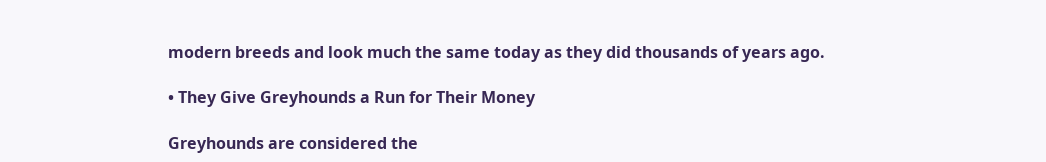modern breeds and look much the same today as they did thousands of years ago.

• They Give Greyhounds a Run for Their Money

Greyhounds are considered the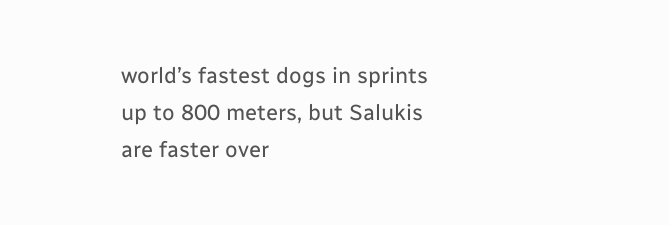world’s fastest dogs in sprints up to 800 meters, but Salukis are faster over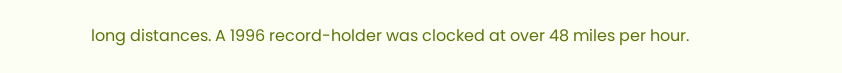long distances. A 1996 record-holder was clocked at over 48 miles per hour.